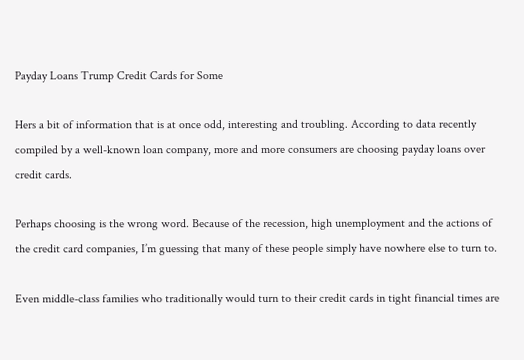Payday Loans Trump Credit Cards for Some

Hers a bit of information that is at once odd, interesting and troubling. According to data recently compiled by a well-known loan company, more and more consumers are choosing payday loans over credit cards.

Perhaps choosing is the wrong word. Because of the recession, high unemployment and the actions of the credit card companies, I’m guessing that many of these people simply have nowhere else to turn to.

Even middle-class families who traditionally would turn to their credit cards in tight financial times are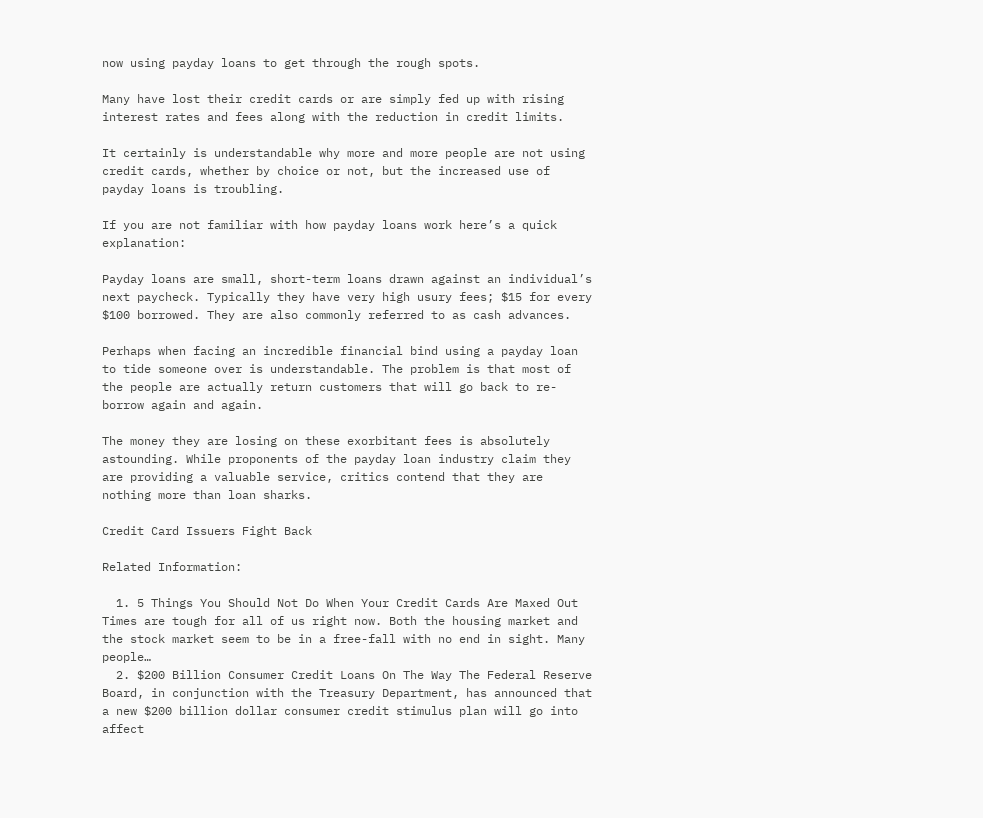now using payday loans to get through the rough spots.

Many have lost their credit cards or are simply fed up with rising interest rates and fees along with the reduction in credit limits.

It certainly is understandable why more and more people are not using credit cards, whether by choice or not, but the increased use of payday loans is troubling.

If you are not familiar with how payday loans work here’s a quick explanation:

Payday loans are small, short-term loans drawn against an individual’s next paycheck. Typically they have very high usury fees; $15 for every $100 borrowed. They are also commonly referred to as cash advances.

Perhaps when facing an incredible financial bind using a payday loan to tide someone over is understandable. The problem is that most of the people are actually return customers that will go back to re-borrow again and again.

The money they are losing on these exorbitant fees is absolutely astounding. While proponents of the payday loan industry claim they are providing a valuable service, critics contend that they are nothing more than loan sharks.

Credit Card Issuers Fight Back

Related Information:

  1. 5 Things You Should Not Do When Your Credit Cards Are Maxed Out Times are tough for all of us right now. Both the housing market and the stock market seem to be in a free-fall with no end in sight. Many people…
  2. $200 Billion Consumer Credit Loans On The Way The Federal Reserve Board, in conjunction with the Treasury Department, has announced that a new $200 billion dollar consumer credit stimulus plan will go into affect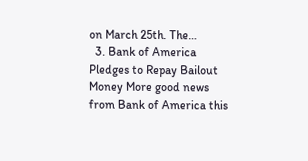on March 25th. The…
  3. Bank of America Pledges to Repay Bailout Money More good news from Bank of America this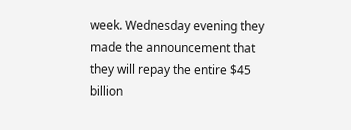week. Wednesday evening they made the announcement that they will repay the entire $45 billion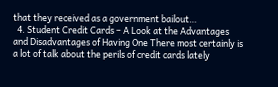that they received as a government bailout…
  4. Student Credit Cards – A Look at the Advantages and Disadvantages of Having One There most certainly is a lot of talk about the perils of credit cards lately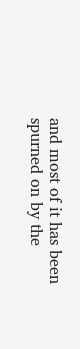and most of it has been spurned on by the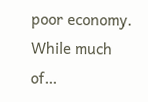poor economy. While much of…